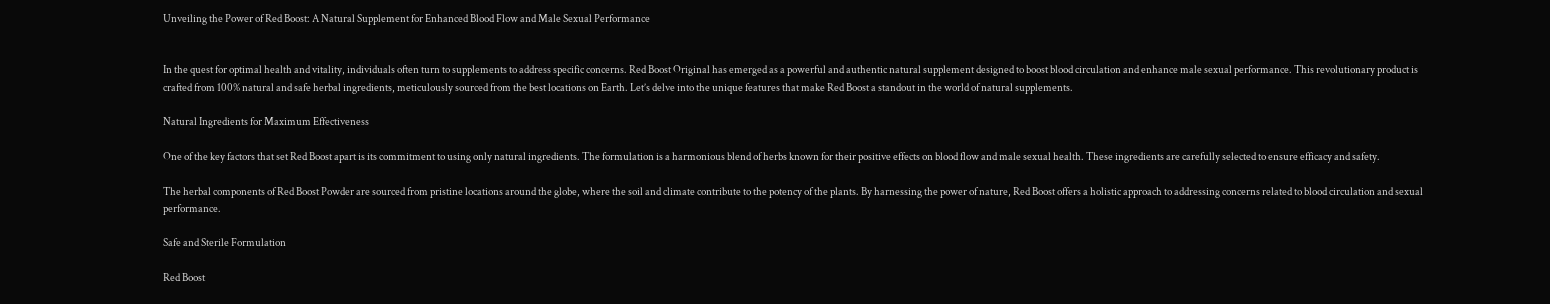Unveiling the Power of Red Boost: A Natural Supplement for Enhanced Blood Flow and Male Sexual Performance


In the quest for optimal health and vitality, individuals often turn to supplements to address specific concerns. Red Boost Original has emerged as a powerful and authentic natural supplement designed to boost blood circulation and enhance male sexual performance. This revolutionary product is crafted from 100% natural and safe herbal ingredients, meticulously sourced from the best locations on Earth. Let’s delve into the unique features that make Red Boost a standout in the world of natural supplements.

Natural Ingredients for Maximum Effectiveness

One of the key factors that set Red Boost apart is its commitment to using only natural ingredients. The formulation is a harmonious blend of herbs known for their positive effects on blood flow and male sexual health. These ingredients are carefully selected to ensure efficacy and safety.

The herbal components of Red Boost Powder are sourced from pristine locations around the globe, where the soil and climate contribute to the potency of the plants. By harnessing the power of nature, Red Boost offers a holistic approach to addressing concerns related to blood circulation and sexual performance.

Safe and Sterile Formulation

Red Boost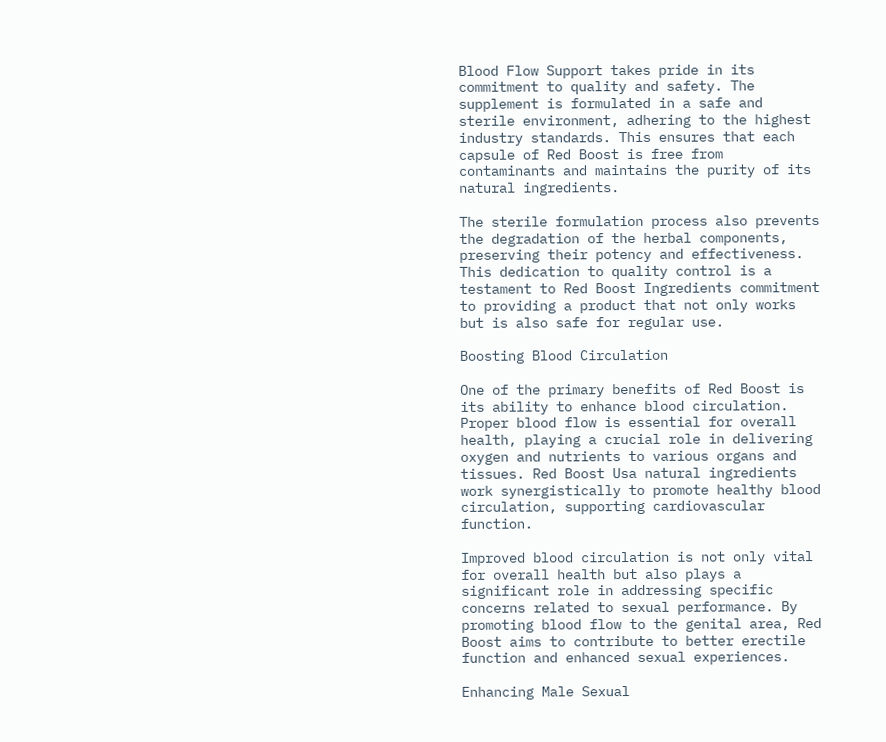Blood Flow Support takes pride in its commitment to quality and safety. The supplement is formulated in a safe and sterile environment, adhering to the highest industry standards. This ensures that each capsule of Red Boost is free from contaminants and maintains the purity of its natural ingredients.

The sterile formulation process also prevents the degradation of the herbal components, preserving their potency and effectiveness. This dedication to quality control is a testament to Red Boost Ingredients commitment to providing a product that not only works but is also safe for regular use.

Boosting Blood Circulation

One of the primary benefits of Red Boost is its ability to enhance blood circulation. Proper blood flow is essential for overall health, playing a crucial role in delivering oxygen and nutrients to various organs and tissues. Red Boost Usa natural ingredients work synergistically to promote healthy blood circulation, supporting cardiovascular function.

Improved blood circulation is not only vital for overall health but also plays a significant role in addressing specific concerns related to sexual performance. By promoting blood flow to the genital area, Red Boost aims to contribute to better erectile function and enhanced sexual experiences.

Enhancing Male Sexual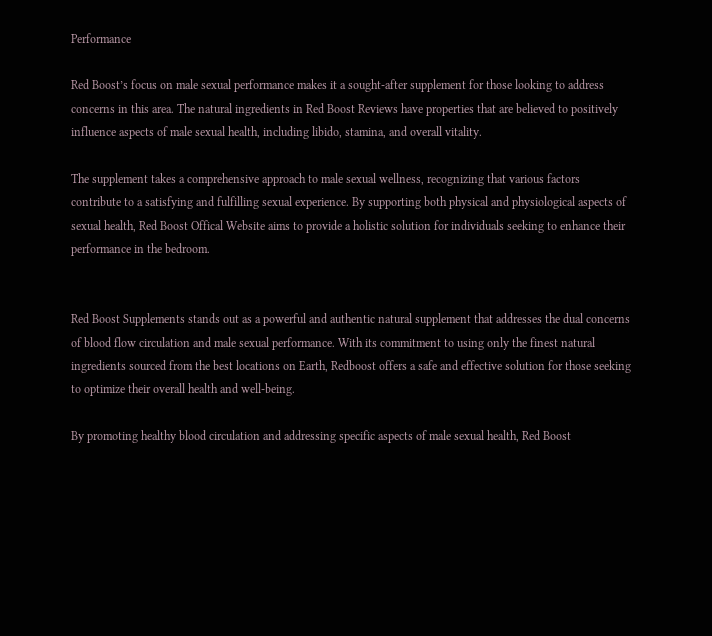Performance

Red Boost’s focus on male sexual performance makes it a sought-after supplement for those looking to address concerns in this area. The natural ingredients in Red Boost Reviews have properties that are believed to positively influence aspects of male sexual health, including libido, stamina, and overall vitality.

The supplement takes a comprehensive approach to male sexual wellness, recognizing that various factors contribute to a satisfying and fulfilling sexual experience. By supporting both physical and physiological aspects of sexual health, Red Boost Offical Website aims to provide a holistic solution for individuals seeking to enhance their performance in the bedroom.


Red Boost Supplements stands out as a powerful and authentic natural supplement that addresses the dual concerns of blood flow circulation and male sexual performance. With its commitment to using only the finest natural ingredients sourced from the best locations on Earth, Redboost offers a safe and effective solution for those seeking to optimize their overall health and well-being.

By promoting healthy blood circulation and addressing specific aspects of male sexual health, Red Boost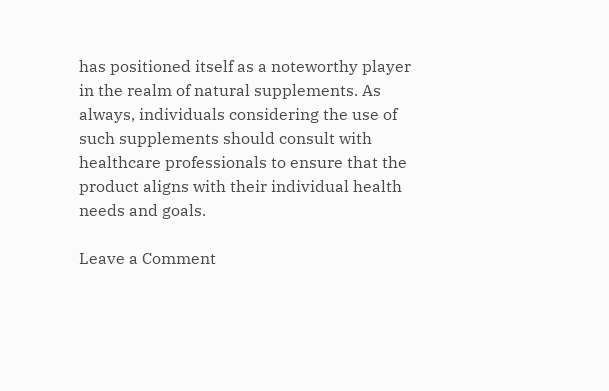has positioned itself as a noteworthy player in the realm of natural supplements. As always, individuals considering the use of such supplements should consult with healthcare professionals to ensure that the product aligns with their individual health needs and goals.

Leave a Comment